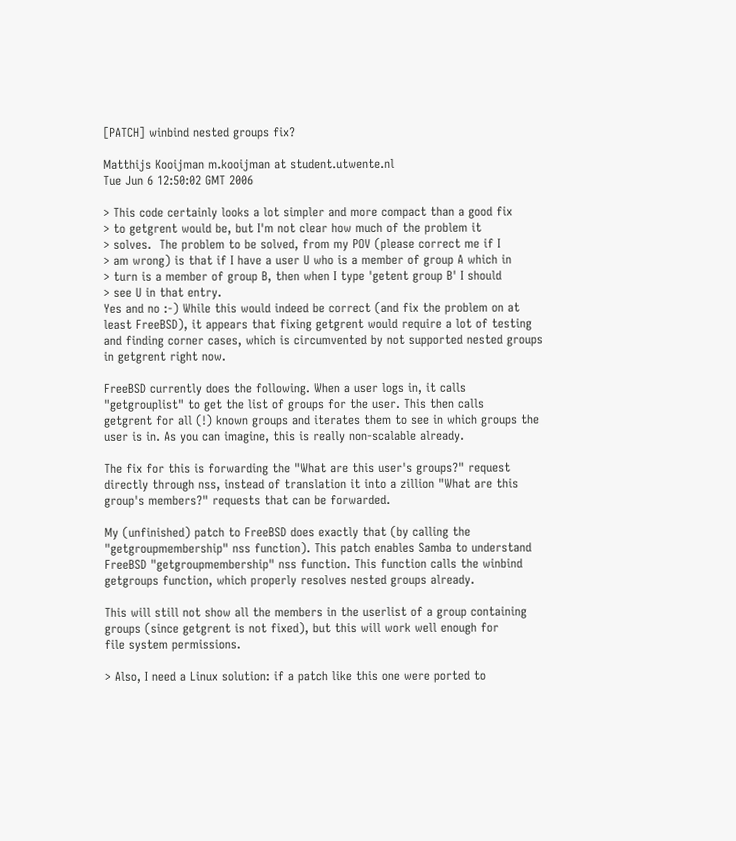[PATCH] winbind nested groups fix?

Matthijs Kooijman m.kooijman at student.utwente.nl
Tue Jun 6 12:50:02 GMT 2006

> This code certainly looks a lot simpler and more compact than a good fix
> to getgrent would be, but I'm not clear how much of the problem it
> solves.  The problem to be solved, from my POV (please correct me if I
> am wrong) is that if I have a user U who is a member of group A which in
> turn is a member of group B, then when I type 'getent group B' I should
> see U in that entry.
Yes and no :-) While this would indeed be correct (and fix the problem on at
least FreeBSD), it appears that fixing getgrent would require a lot of testing
and finding corner cases, which is circumvented by not supported nested groups
in getgrent right now.

FreeBSD currently does the following. When a user logs in, it calls
"getgrouplist" to get the list of groups for the user. This then calls
getgrent for all (!) known groups and iterates them to see in which groups the
user is in. As you can imagine, this is really non-scalable already.

The fix for this is forwarding the "What are this user's groups?" request
directly through nss, instead of translation it into a zillion "What are this
group's members?" requests that can be forwarded.

My (unfinished) patch to FreeBSD does exactly that (by calling the
"getgroupmembership" nss function). This patch enables Samba to understand
FreeBSD "getgroupmembership" nss function. This function calls the winbind
getgroups function, which properly resolves nested groups already.

This will still not show all the members in the userlist of a group containing
groups (since getgrent is not fixed), but this will work well enough for
file system permissions.

> Also, I need a Linux solution: if a patch like this one were ported to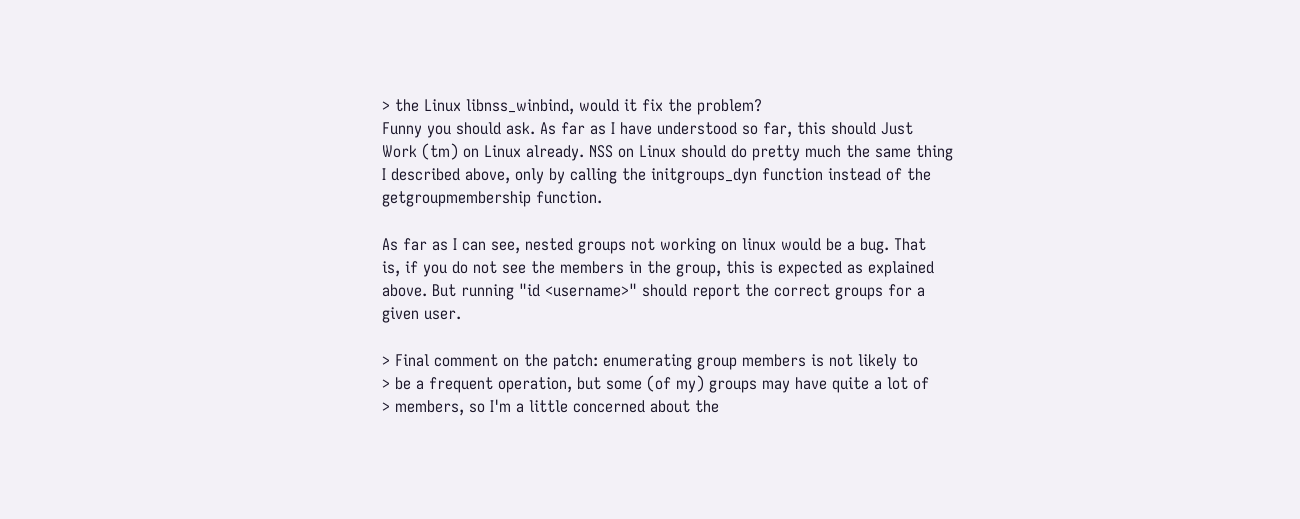> the Linux libnss_winbind, would it fix the problem?
Funny you should ask. As far as I have understood so far, this should Just
Work (tm) on Linux already. NSS on Linux should do pretty much the same thing
I described above, only by calling the initgroups_dyn function instead of the
getgroupmembership function.

As far as I can see, nested groups not working on linux would be a bug. That
is, if you do not see the members in the group, this is expected as explained
above. But running "id <username>" should report the correct groups for a
given user.

> Final comment on the patch: enumerating group members is not likely to
> be a frequent operation, but some (of my) groups may have quite a lot of
> members, so I'm a little concerned about the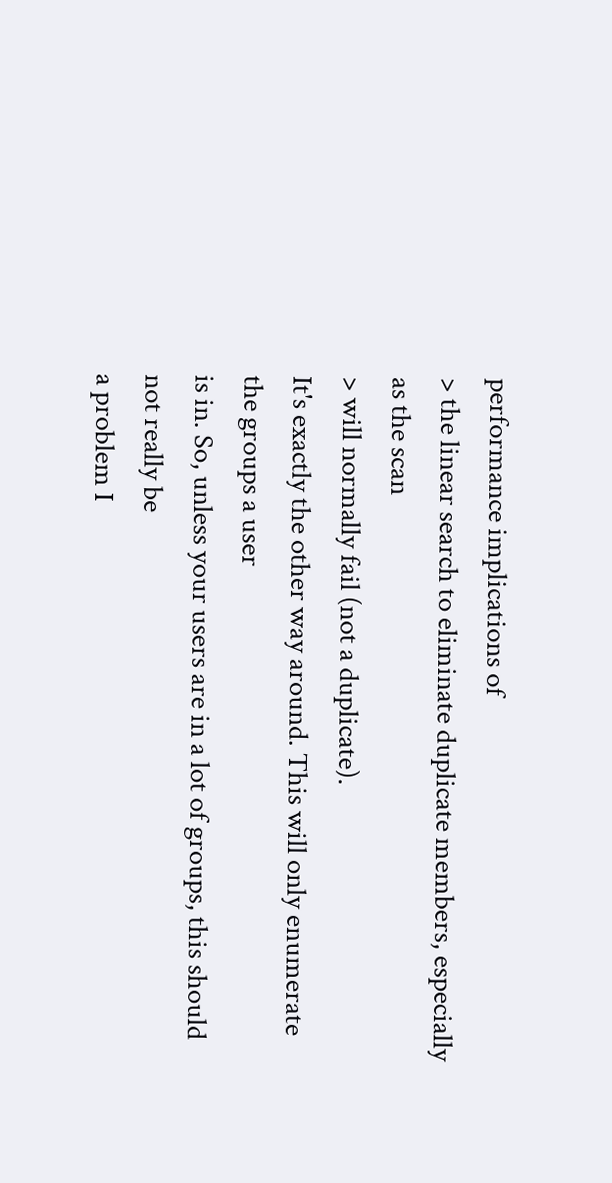performance implications of
> the linear search to eliminate duplicate members, especially as the scan
> will normally fail (not a duplicate).
It's exactly the other way around. This will only enumerate the groups a user
is in. So, unless your users are in a lot of groups, this should not really be
a problem I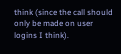think (since the call should only be made on user logins I think).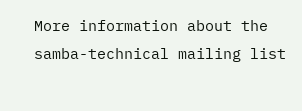More information about the samba-technical mailing list